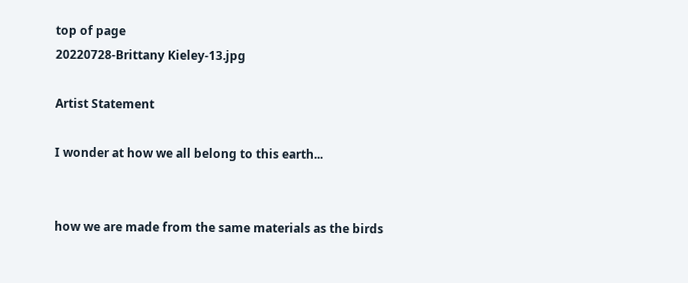top of page
20220728-Brittany Kieley-13.jpg

Artist Statement

I wonder at how we all belong to this earth...


how we are made from the same materials as the birds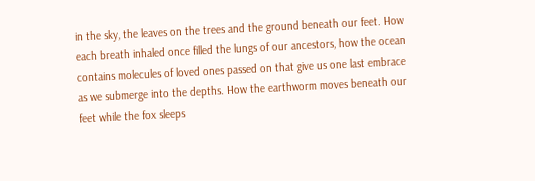in the sky, the leaves on the trees and the ground beneath our feet. How each breath inhaled once filled the lungs of our ancestors, how the ocean contains molecules of loved ones passed on that give us one last embrace as we submerge into the depths. How the earthworm moves beneath our feet while the fox sleeps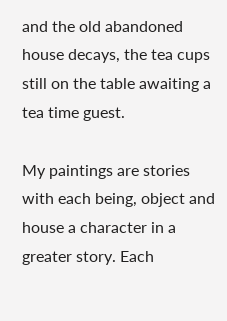and the old abandoned house decays, the tea cups still on the table awaiting a tea time guest.

My paintings are stories with each being, object and house a character in a greater story. Each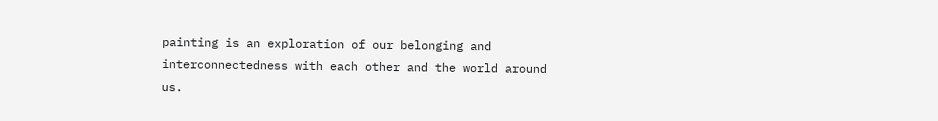painting is an exploration of our belonging and interconnectedness with each other and the world around us.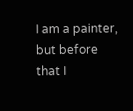I am a painter, but before that I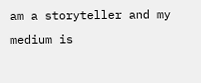am a storyteller and my medium is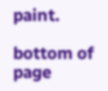paint.

bottom of page